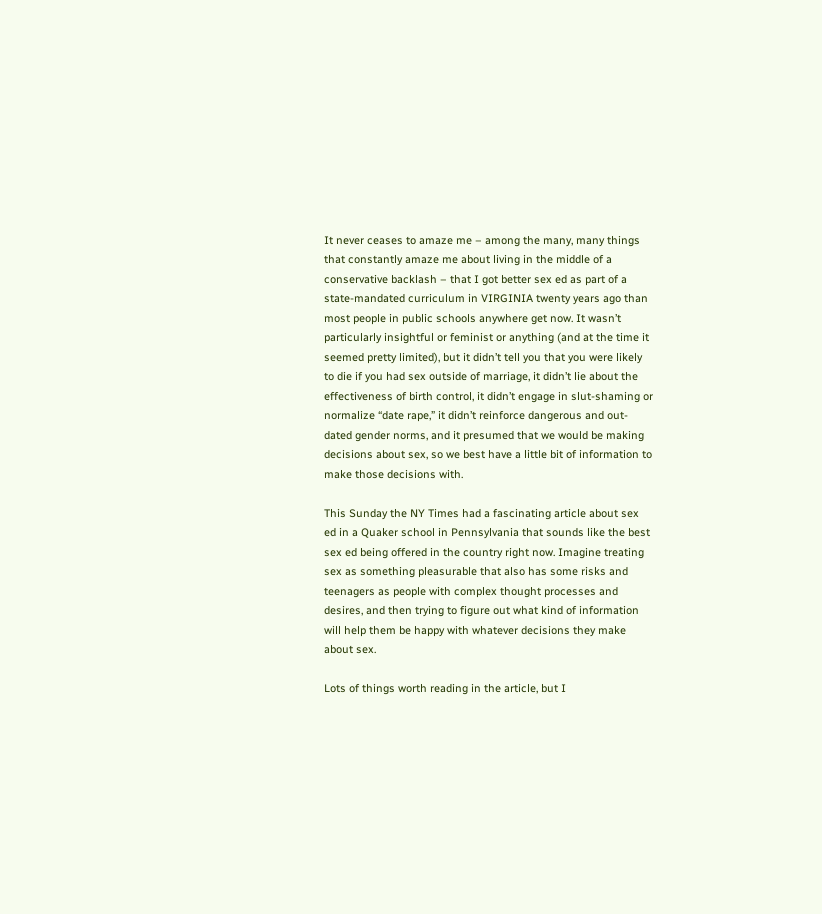It never ceases to amaze me – among the many, many things that constantly amaze me about living in the middle of a conservative backlash – that I got better sex ed as part of a state-mandated curriculum in VIRGINIA twenty years ago than most people in public schools anywhere get now. It wasn’t particularly insightful or feminist or anything (and at the time it seemed pretty limited), but it didn’t tell you that you were likely to die if you had sex outside of marriage, it didn’t lie about the effectiveness of birth control, it didn’t engage in slut-shaming or normalize “date rape,” it didn’t reinforce dangerous and out-dated gender norms, and it presumed that we would be making decisions about sex, so we best have a little bit of information to make those decisions with.

This Sunday the NY Times had a fascinating article about sex ed in a Quaker school in Pennsylvania that sounds like the best sex ed being offered in the country right now. Imagine treating sex as something pleasurable that also has some risks and teenagers as people with complex thought processes and desires, and then trying to figure out what kind of information will help them be happy with whatever decisions they make about sex.

Lots of things worth reading in the article, but I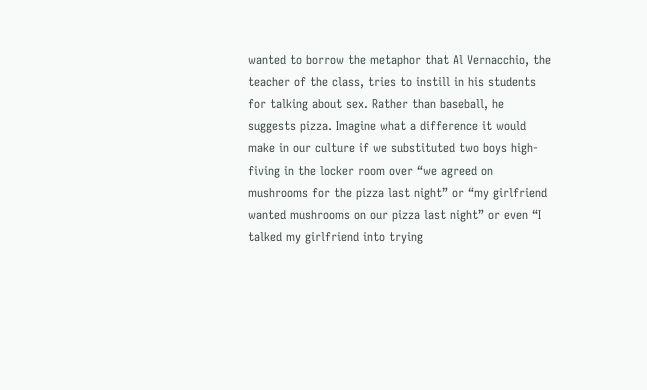wanted to borrow the metaphor that Al Vernacchio, the teacher of the class, tries to instill in his students for talking about sex. Rather than baseball, he suggests pizza. Imagine what a difference it would make in our culture if we substituted two boys high-fiving in the locker room over “we agreed on mushrooms for the pizza last night” or “my girlfriend wanted mushrooms on our pizza last night” or even “I talked my girlfriend into trying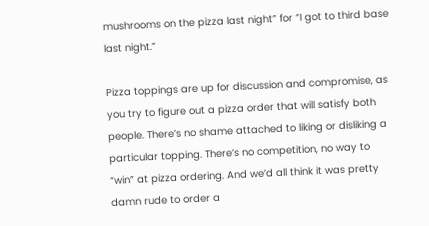mushrooms on the pizza last night” for “I got to third base last night.”

Pizza toppings are up for discussion and compromise, as you try to figure out a pizza order that will satisfy both people. There’s no shame attached to liking or disliking a particular topping. There’s no competition, no way to “win” at pizza ordering. And we’d all think it was pretty damn rude to order a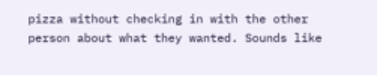pizza without checking in with the other person about what they wanted. Sounds like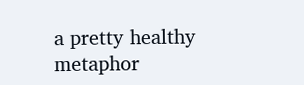a pretty healthy metaphor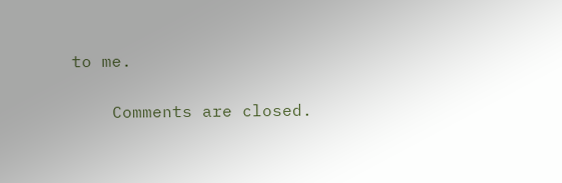to me.

    Comments are closed.